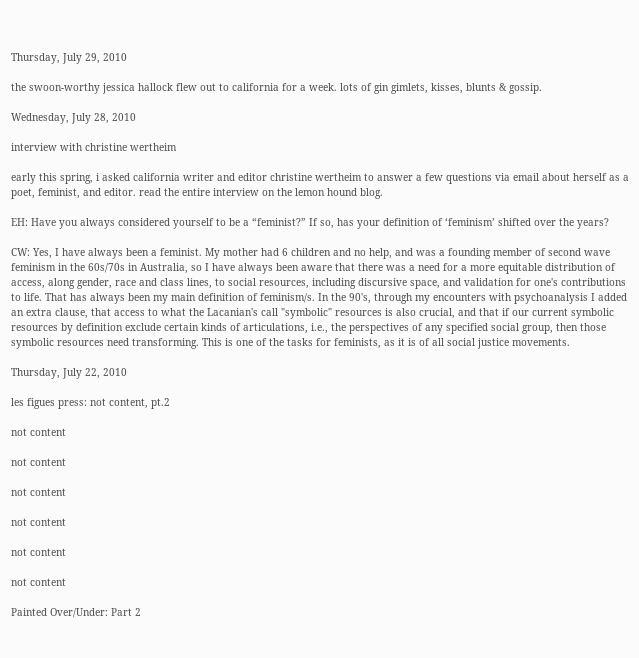Thursday, July 29, 2010

the swoon-worthy jessica hallock flew out to california for a week. lots of gin gimlets, kisses, blunts & gossip.

Wednesday, July 28, 2010

interview with christine wertheim

early this spring, i asked california writer and editor christine wertheim to answer a few questions via email about herself as a poet, feminist, and editor. read the entire interview on the lemon hound blog.

EH: Have you always considered yourself to be a “feminist?” If so, has your definition of ‘feminism’ shifted over the years?

CW: Yes, I have always been a feminist. My mother had 6 children and no help, and was a founding member of second wave feminism in the 60s/70s in Australia, so I have always been aware that there was a need for a more equitable distribution of access, along gender, race and class lines, to social resources, including discursive space, and validation for one's contributions to life. That has always been my main definition of feminism/s. In the 90's, through my encounters with psychoanalysis I added an extra clause, that access to what the Lacanian's call "symbolic" resources is also crucial, and that if our current symbolic resources by definition exclude certain kinds of articulations, i.e., the perspectives of any specified social group, then those symbolic resources need transforming. This is one of the tasks for feminists, as it is of all social justice movements.

Thursday, July 22, 2010

les figues press: not content, pt.2

not content

not content

not content

not content

not content

not content

Painted Over/Under: Part 2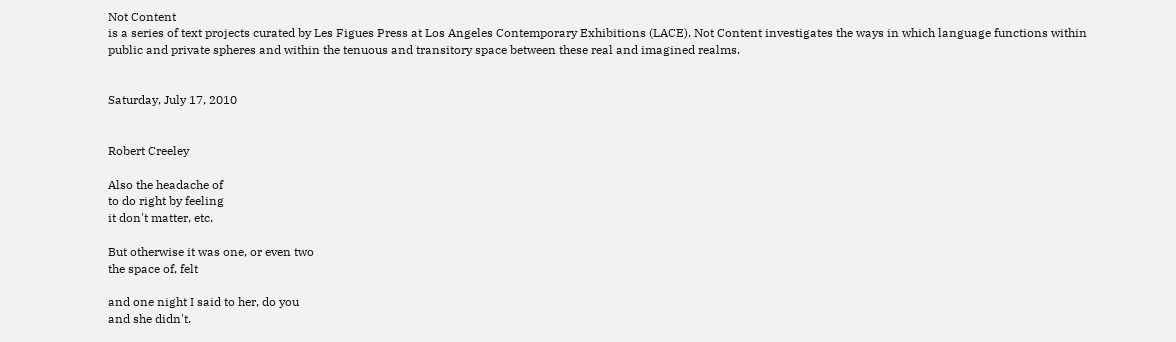Not Content
is a series of text projects curated by Les Figues Press at Los Angeles Contemporary Exhibitions (LACE). Not Content investigates the ways in which language functions within public and private spheres and within the tenuous and transitory space between these real and imagined realms.


Saturday, July 17, 2010


Robert Creeley

Also the headache of
to do right by feeling
it don't matter, etc.

But otherwise it was one, or even two
the space of, felt

and one night I said to her, do you
and she didn't.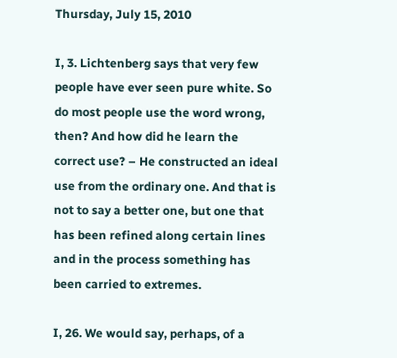Thursday, July 15, 2010

I, 3. Lichtenberg says that very few people have ever seen pure white. So do most people use the word wrong, then? And how did he learn the correct use? – He constructed an ideal use from the ordinary one. And that is not to say a better one, but one that has been refined along certain lines and in the process something has been carried to extremes.

I, 26. We would say, perhaps, of a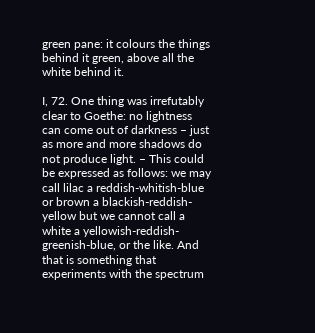green pane: it colours the things behind it green, above all the white behind it.

I, 72. One thing was irrefutably clear to Goethe: no lightness can come out of darkness – just as more and more shadows do not produce light. – This could be expressed as follows: we may call lilac a reddish-whitish-blue or brown a blackish-reddish-yellow but we cannot call a white a yellowish-reddish-greenish-blue, or the like. And that is something that experiments with the spectrum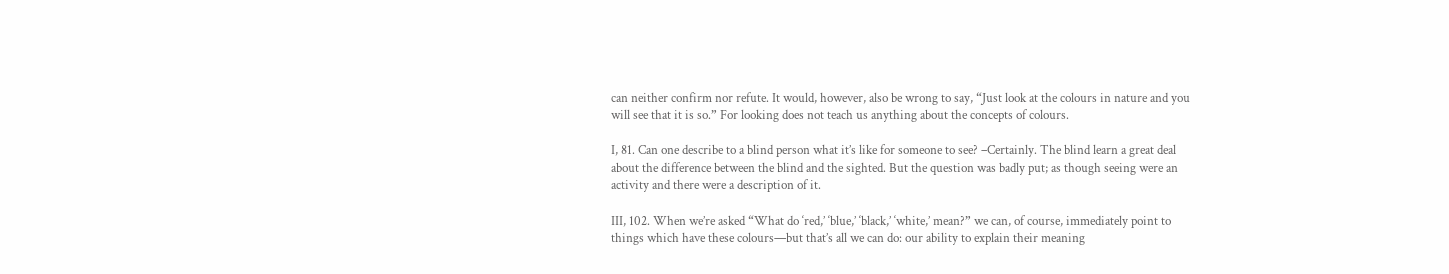can neither confirm nor refute. It would, however, also be wrong to say, “Just look at the colours in nature and you will see that it is so.” For looking does not teach us anything about the concepts of colours.

I, 81. Can one describe to a blind person what it’s like for someone to see? –Certainly. The blind learn a great deal about the difference between the blind and the sighted. But the question was badly put; as though seeing were an activity and there were a description of it.

III, 102. When we’re asked “What do ‘red,’ ‘blue,’ ‘black,’ ‘white,’ mean?” we can, of course, immediately point to things which have these colours—but that’s all we can do: our ability to explain their meaning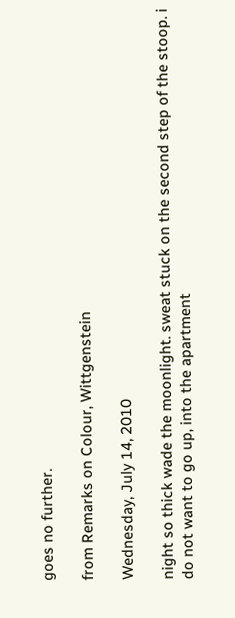goes no further.

from Remarks on Colour, Wittgenstein

Wednesday, July 14, 2010

night so thick wade the moonlight. sweat stuck on the second step of the stoop. i do not want to go up, into the apartment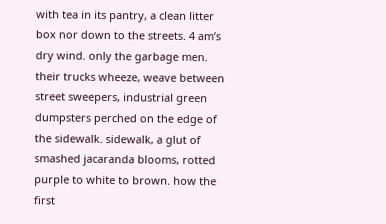with tea in its pantry, a clean litter box nor down to the streets. 4 am’s dry wind. only the garbage men. their trucks wheeze, weave between street sweepers, industrial green dumpsters perched on the edge of the sidewalk. sidewalk, a glut of smashed jacaranda blooms, rotted purple to white to brown. how the first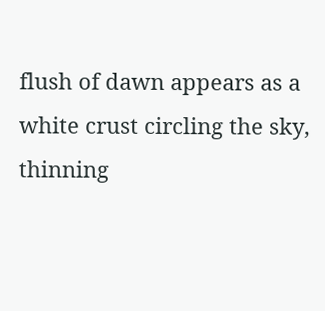flush of dawn appears as a white crust circling the sky, thinning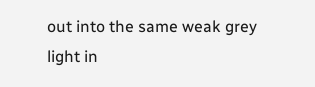out into the same weak grey light in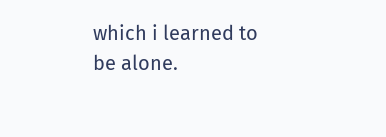which i learned to be alone.